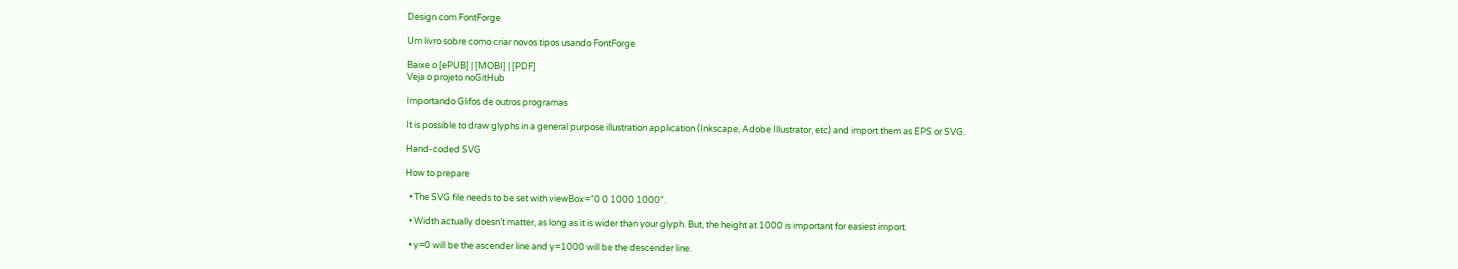Design com FontForge

Um livro sobre como criar novos tipos usando FontForge

Baixe o [ePUB] | [MOBI] | [PDF]
Veja o projeto noGitHub

Importando Glifos de outros programas

It is possible to draw glyphs in a general purpose illustration application (Inkscape, Adobe Illustrator, etc) and import them as EPS or SVG.

Hand-coded SVG

How to prepare

  • The SVG file needs to be set with viewBox="0 0 1000 1000".

  • Width actually doesn’t matter, as long as it is wider than your glyph. But, the height at 1000 is important for easiest import.

  • y=0 will be the ascender line and y=1000 will be the descender line.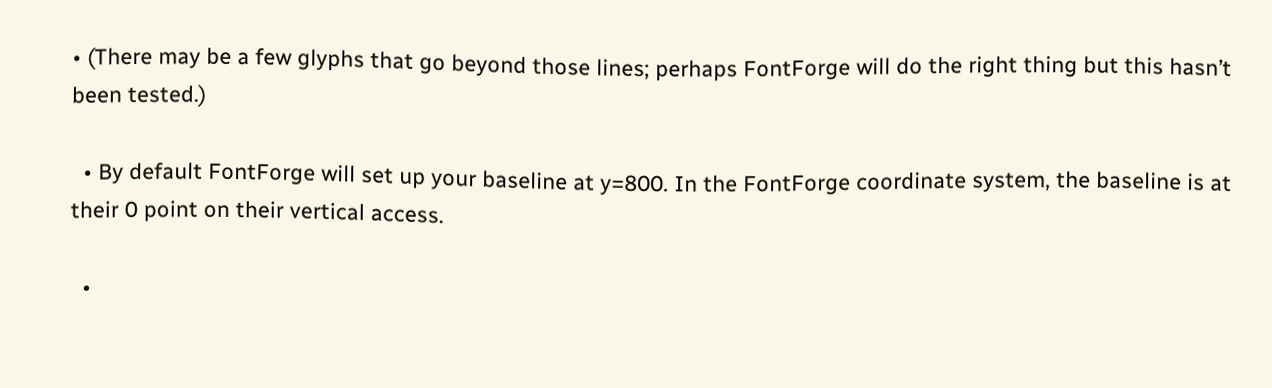• (There may be a few glyphs that go beyond those lines; perhaps FontForge will do the right thing but this hasn’t been tested.)

  • By default FontForge will set up your baseline at y=800. In the FontForge coordinate system, the baseline is at their 0 point on their vertical access.

  •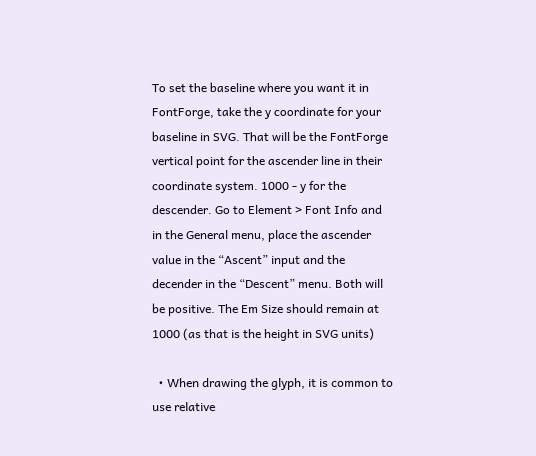To set the baseline where you want it in FontForge, take the y coordinate for your baseline in SVG. That will be the FontForge vertical point for the ascender line in their coordinate system. 1000 - y for the descender. Go to Element > Font Info and in the General menu, place the ascender value in the “Ascent” input and the decender in the “Descent” menu. Both will be positive. The Em Size should remain at 1000 (as that is the height in SVG units)

  • When drawing the glyph, it is common to use relative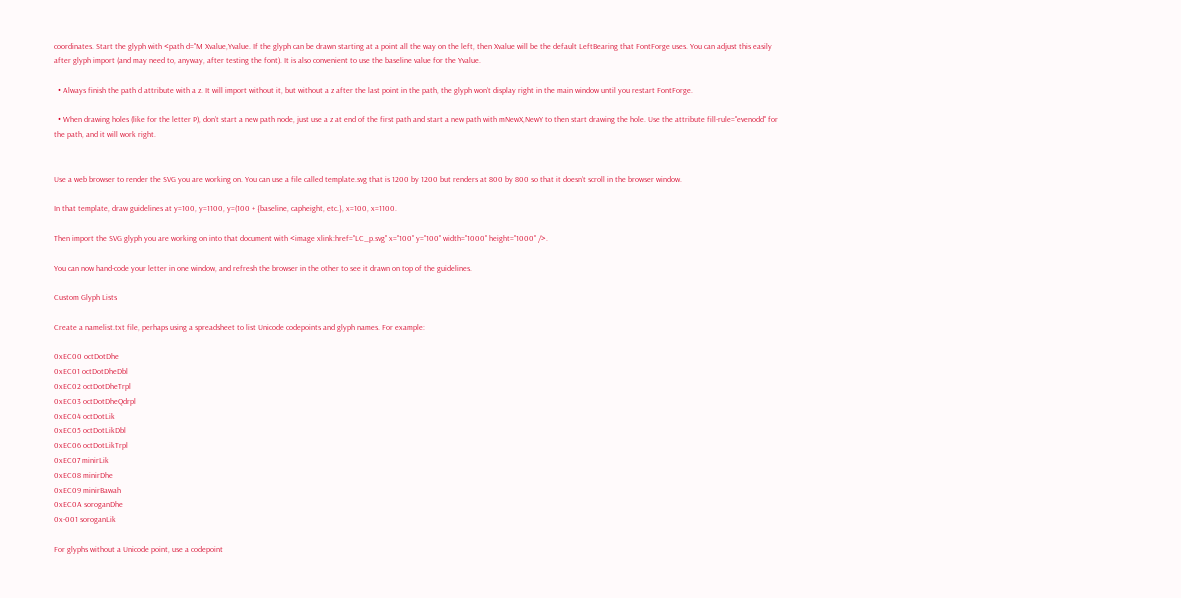coordinates. Start the glyph with <path d="M Xvalue,Yvalue. If the glyph can be drawn starting at a point all the way on the left, then Xvalue will be the default LeftBearing that FontForge uses. You can adjust this easily after glyph import (and may need to, anyway, after testing the font). It is also convenient to use the baseline value for the Yvalue.

  • Always finish the path d attribute with a z. It will import without it, but without a z after the last point in the path, the glyph won’t display right in the main window until you restart FontForge.

  • When drawing holes (like for the letter P), don’t start a new path node, just use a z at end of the first path and start a new path with mNewX,NewY to then start drawing the hole. Use the attribute fill-rule="evenodd" for the path, and it will work right.


Use a web browser to render the SVG you are working on. You can use a file called template.svg that is 1200 by 1200 but renders at 800 by 800 so that it doesn’t scroll in the browser window.

In that template, draw guidelines at y=100, y=1100, y=(100 + {baseline, capheight, etc.}, x=100, x=1100.

Then import the SVG glyph you are working on into that document with <image xlink:href="LC_p.svg" x="100" y="100" width="1000" height="1000" />.

You can now hand-code your letter in one window, and refresh the browser in the other to see it drawn on top of the guidelines.

Custom Glyph Lists

Create a namelist.txt file, perhaps using a spreadsheet to list Unicode codepoints and glyph names. For example:

0xEC00 octDotDhe
0xEC01 octDotDheDbl
0xEC02 octDotDheTrpl
0xEC03 octDotDheQdrpl
0xEC04 octDotLik
0xEC05 octDotLikDbl
0xEC06 octDotLikTrpl
0xEC07 minirLik
0xEC08 minirDhe
0xEC09 minirBawah
0xEC0A soroganDhe
0x-001 soroganLik

For glyphs without a Unicode point, use a codepoint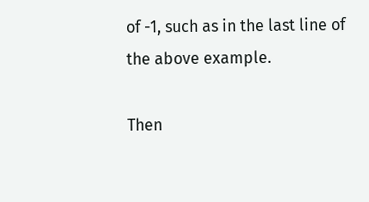of -1, such as in the last line of the above example.

Then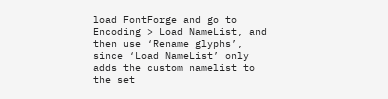load FontForge and go to Encoding > Load NameList, and then use ‘Rename glyphs’, since ‘Load NameList’ only adds the custom namelist to the set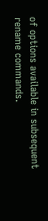of options available in subsequent rename commands.